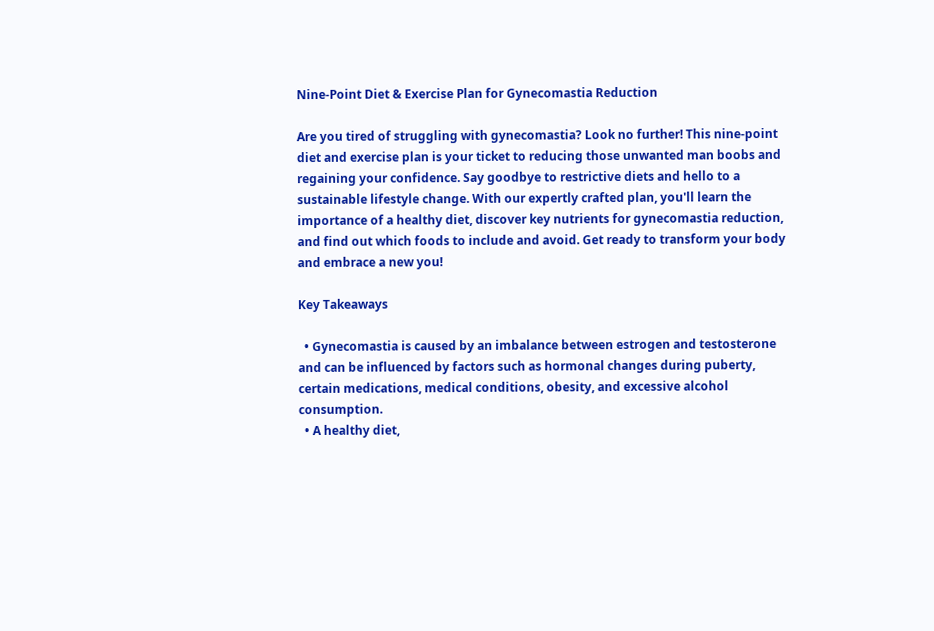Nine-Point Diet & Exercise Plan for Gynecomastia Reduction

Are you tired of struggling with gynecomastia? Look no further! This nine-point diet and exercise plan is your ticket to reducing those unwanted man boobs and regaining your confidence. Say goodbye to restrictive diets and hello to a sustainable lifestyle change. With our expertly crafted plan, you'll learn the importance of a healthy diet, discover key nutrients for gynecomastia reduction, and find out which foods to include and avoid. Get ready to transform your body and embrace a new you!

Key Takeaways

  • Gynecomastia is caused by an imbalance between estrogen and testosterone and can be influenced by factors such as hormonal changes during puberty, certain medications, medical conditions, obesity, and excessive alcohol consumption.
  • A healthy diet,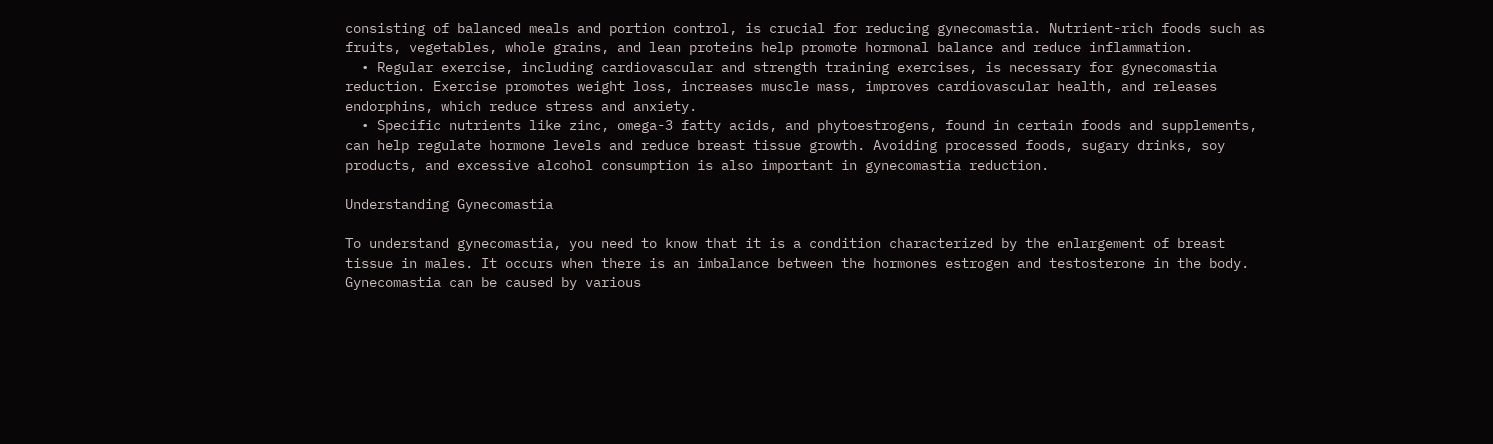consisting of balanced meals and portion control, is crucial for reducing gynecomastia. Nutrient-rich foods such as fruits, vegetables, whole grains, and lean proteins help promote hormonal balance and reduce inflammation.
  • Regular exercise, including cardiovascular and strength training exercises, is necessary for gynecomastia reduction. Exercise promotes weight loss, increases muscle mass, improves cardiovascular health, and releases endorphins, which reduce stress and anxiety.
  • Specific nutrients like zinc, omega-3 fatty acids, and phytoestrogens, found in certain foods and supplements, can help regulate hormone levels and reduce breast tissue growth. Avoiding processed foods, sugary drinks, soy products, and excessive alcohol consumption is also important in gynecomastia reduction.

Understanding Gynecomastia

To understand gynecomastia, you need to know that it is a condition characterized by the enlargement of breast tissue in males. It occurs when there is an imbalance between the hormones estrogen and testosterone in the body. Gynecomastia can be caused by various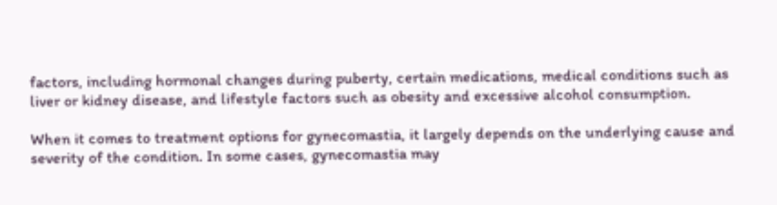factors, including hormonal changes during puberty, certain medications, medical conditions such as liver or kidney disease, and lifestyle factors such as obesity and excessive alcohol consumption.

When it comes to treatment options for gynecomastia, it largely depends on the underlying cause and severity of the condition. In some cases, gynecomastia may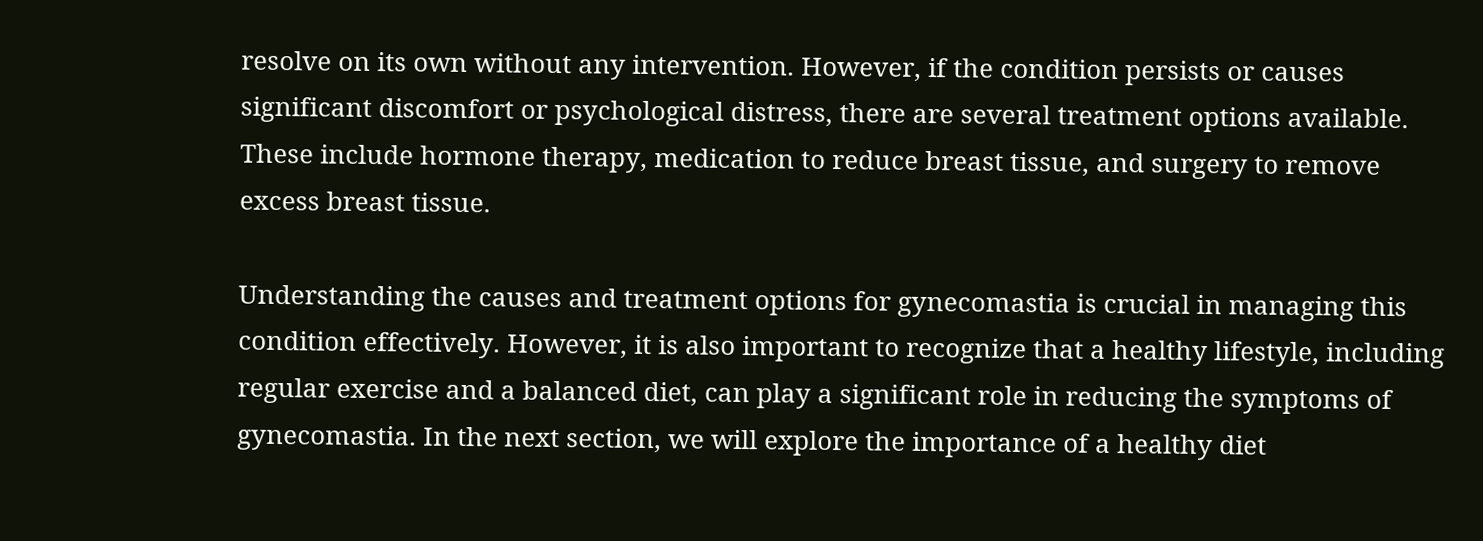resolve on its own without any intervention. However, if the condition persists or causes significant discomfort or psychological distress, there are several treatment options available. These include hormone therapy, medication to reduce breast tissue, and surgery to remove excess breast tissue.

Understanding the causes and treatment options for gynecomastia is crucial in managing this condition effectively. However, it is also important to recognize that a healthy lifestyle, including regular exercise and a balanced diet, can play a significant role in reducing the symptoms of gynecomastia. In the next section, we will explore the importance of a healthy diet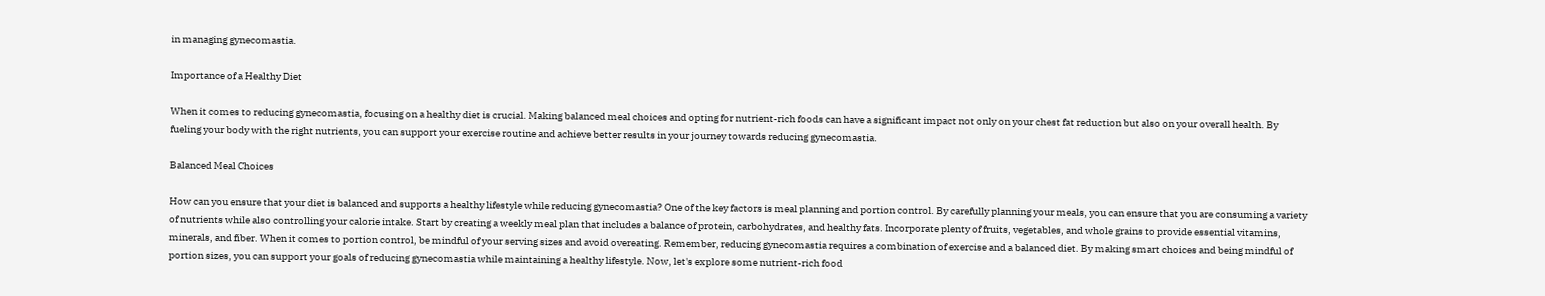in managing gynecomastia.

Importance of a Healthy Diet

When it comes to reducing gynecomastia, focusing on a healthy diet is crucial. Making balanced meal choices and opting for nutrient-rich foods can have a significant impact not only on your chest fat reduction but also on your overall health. By fueling your body with the right nutrients, you can support your exercise routine and achieve better results in your journey towards reducing gynecomastia.

Balanced Meal Choices

How can you ensure that your diet is balanced and supports a healthy lifestyle while reducing gynecomastia? One of the key factors is meal planning and portion control. By carefully planning your meals, you can ensure that you are consuming a variety of nutrients while also controlling your calorie intake. Start by creating a weekly meal plan that includes a balance of protein, carbohydrates, and healthy fats. Incorporate plenty of fruits, vegetables, and whole grains to provide essential vitamins, minerals, and fiber. When it comes to portion control, be mindful of your serving sizes and avoid overeating. Remember, reducing gynecomastia requires a combination of exercise and a balanced diet. By making smart choices and being mindful of portion sizes, you can support your goals of reducing gynecomastia while maintaining a healthy lifestyle. Now, let's explore some nutrient-rich food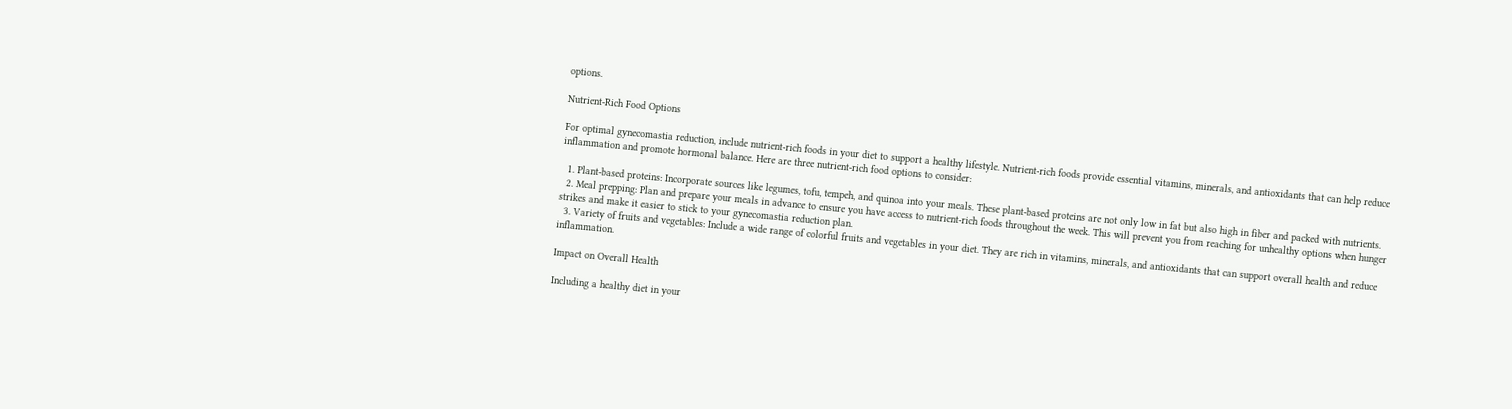options.

Nutrient-Rich Food Options

For optimal gynecomastia reduction, include nutrient-rich foods in your diet to support a healthy lifestyle. Nutrient-rich foods provide essential vitamins, minerals, and antioxidants that can help reduce inflammation and promote hormonal balance. Here are three nutrient-rich food options to consider:

  1. Plant-based proteins: Incorporate sources like legumes, tofu, tempeh, and quinoa into your meals. These plant-based proteins are not only low in fat but also high in fiber and packed with nutrients.
  2. Meal prepping: Plan and prepare your meals in advance to ensure you have access to nutrient-rich foods throughout the week. This will prevent you from reaching for unhealthy options when hunger strikes and make it easier to stick to your gynecomastia reduction plan.
  3. Variety of fruits and vegetables: Include a wide range of colorful fruits and vegetables in your diet. They are rich in vitamins, minerals, and antioxidants that can support overall health and reduce inflammation.

Impact on Overall Health

Including a healthy diet in your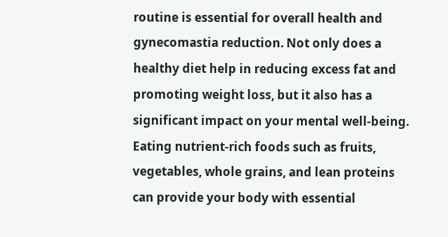routine is essential for overall health and gynecomastia reduction. Not only does a healthy diet help in reducing excess fat and promoting weight loss, but it also has a significant impact on your mental well-being. Eating nutrient-rich foods such as fruits, vegetables, whole grains, and lean proteins can provide your body with essential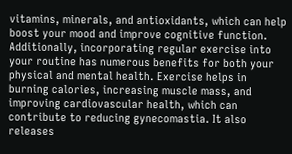vitamins, minerals, and antioxidants, which can help boost your mood and improve cognitive function. Additionally, incorporating regular exercise into your routine has numerous benefits for both your physical and mental health. Exercise helps in burning calories, increasing muscle mass, and improving cardiovascular health, which can contribute to reducing gynecomastia. It also releases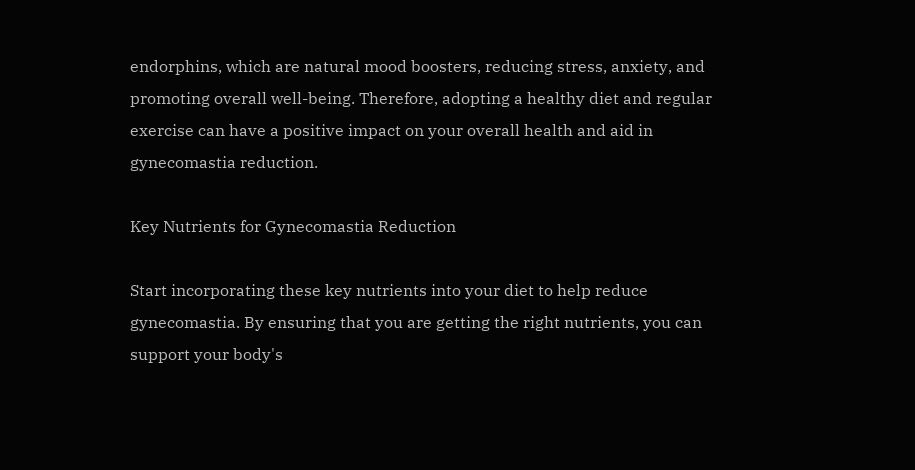endorphins, which are natural mood boosters, reducing stress, anxiety, and promoting overall well-being. Therefore, adopting a healthy diet and regular exercise can have a positive impact on your overall health and aid in gynecomastia reduction.

Key Nutrients for Gynecomastia Reduction

Start incorporating these key nutrients into your diet to help reduce gynecomastia. By ensuring that you are getting the right nutrients, you can support your body's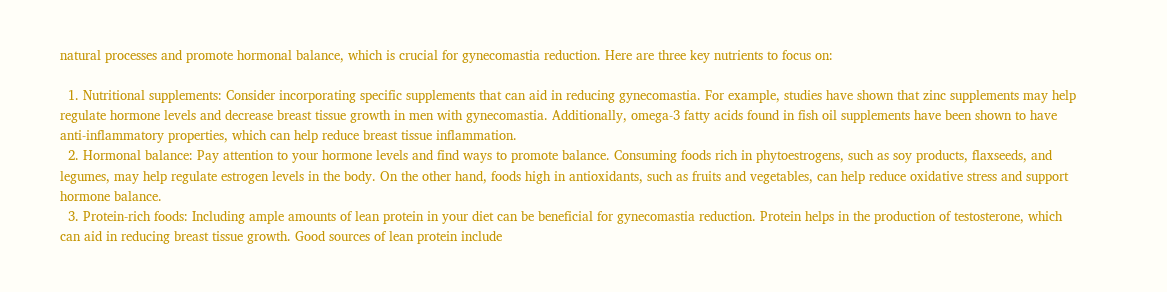natural processes and promote hormonal balance, which is crucial for gynecomastia reduction. Here are three key nutrients to focus on:

  1. Nutritional supplements: Consider incorporating specific supplements that can aid in reducing gynecomastia. For example, studies have shown that zinc supplements may help regulate hormone levels and decrease breast tissue growth in men with gynecomastia. Additionally, omega-3 fatty acids found in fish oil supplements have been shown to have anti-inflammatory properties, which can help reduce breast tissue inflammation.
  2. Hormonal balance: Pay attention to your hormone levels and find ways to promote balance. Consuming foods rich in phytoestrogens, such as soy products, flaxseeds, and legumes, may help regulate estrogen levels in the body. On the other hand, foods high in antioxidants, such as fruits and vegetables, can help reduce oxidative stress and support hormone balance.
  3. Protein-rich foods: Including ample amounts of lean protein in your diet can be beneficial for gynecomastia reduction. Protein helps in the production of testosterone, which can aid in reducing breast tissue growth. Good sources of lean protein include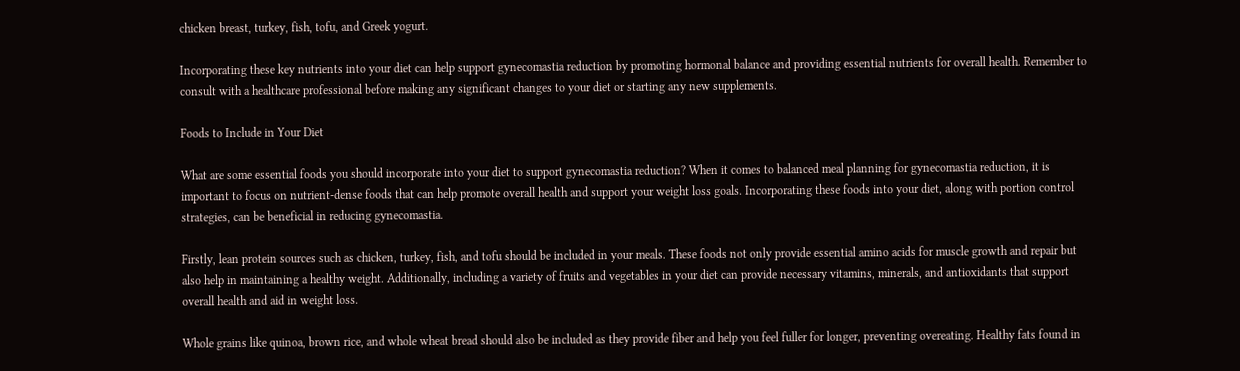chicken breast, turkey, fish, tofu, and Greek yogurt.

Incorporating these key nutrients into your diet can help support gynecomastia reduction by promoting hormonal balance and providing essential nutrients for overall health. Remember to consult with a healthcare professional before making any significant changes to your diet or starting any new supplements.

Foods to Include in Your Diet

What are some essential foods you should incorporate into your diet to support gynecomastia reduction? When it comes to balanced meal planning for gynecomastia reduction, it is important to focus on nutrient-dense foods that can help promote overall health and support your weight loss goals. Incorporating these foods into your diet, along with portion control strategies, can be beneficial in reducing gynecomastia.

Firstly, lean protein sources such as chicken, turkey, fish, and tofu should be included in your meals. These foods not only provide essential amino acids for muscle growth and repair but also help in maintaining a healthy weight. Additionally, including a variety of fruits and vegetables in your diet can provide necessary vitamins, minerals, and antioxidants that support overall health and aid in weight loss.

Whole grains like quinoa, brown rice, and whole wheat bread should also be included as they provide fiber and help you feel fuller for longer, preventing overeating. Healthy fats found in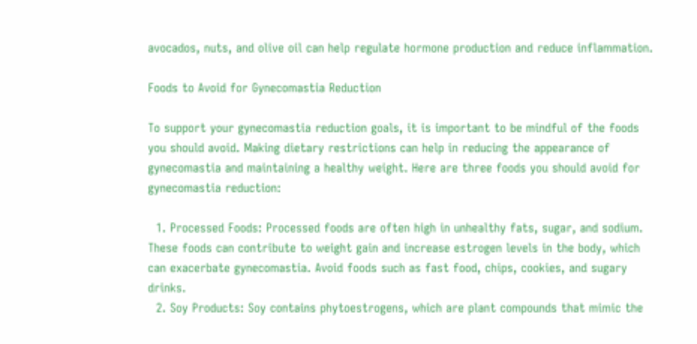avocados, nuts, and olive oil can help regulate hormone production and reduce inflammation.

Foods to Avoid for Gynecomastia Reduction

To support your gynecomastia reduction goals, it is important to be mindful of the foods you should avoid. Making dietary restrictions can help in reducing the appearance of gynecomastia and maintaining a healthy weight. Here are three foods you should avoid for gynecomastia reduction:

  1. Processed Foods: Processed foods are often high in unhealthy fats, sugar, and sodium. These foods can contribute to weight gain and increase estrogen levels in the body, which can exacerbate gynecomastia. Avoid foods such as fast food, chips, cookies, and sugary drinks.
  2. Soy Products: Soy contains phytoestrogens, which are plant compounds that mimic the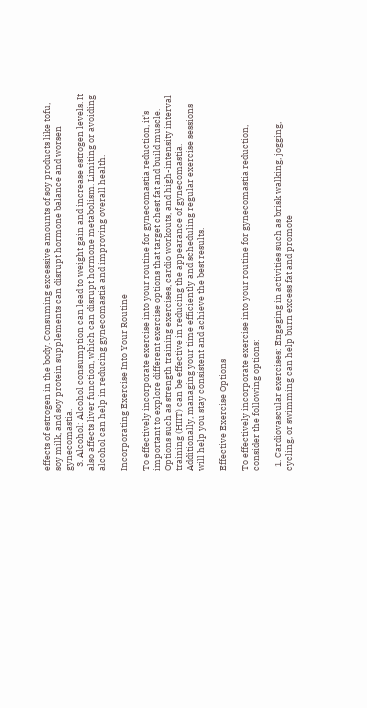effects of estrogen in the body. Consuming excessive amounts of soy products like tofu, soy milk, and soy protein supplements can disrupt hormone balance and worsen gynecomastia.
  3. Alcohol: Alcohol consumption can lead to weight gain and increase estrogen levels. It also affects liver function, which can disrupt hormone metabolism. Limiting or avoiding alcohol can help in reducing gynecomastia and improving overall health.

Incorporating Exercise Into Your Routine

To effectively incorporate exercise into your routine for gynecomastia reduction, it's important to explore different exercise options that target chest fat and build muscle. Options such as strength training exercises, cardio workouts, and high-intensity interval training (HIIT) can be effective in reducing the appearance of gynecomastia. Additionally, managing your time efficiently and scheduling regular exercise sessions will help you stay consistent and achieve the best results.

Effective Exercise Options

To effectively incorporate exercise into your routine for gynecomastia reduction, consider the following options:

  1. Cardiovascular exercises: Engaging in activities such as brisk walking, jogging, cycling, or swimming can help burn excess fat and promote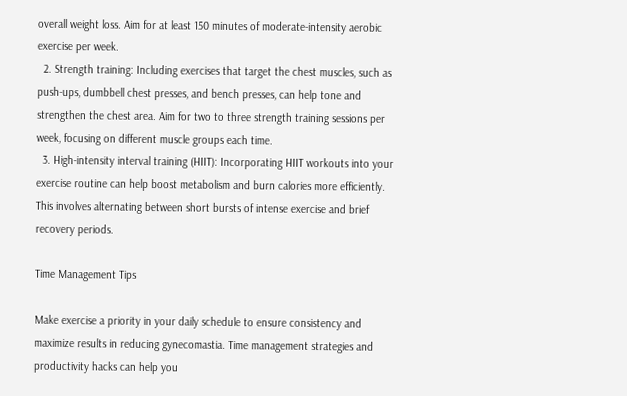overall weight loss. Aim for at least 150 minutes of moderate-intensity aerobic exercise per week.
  2. Strength training: Including exercises that target the chest muscles, such as push-ups, dumbbell chest presses, and bench presses, can help tone and strengthen the chest area. Aim for two to three strength training sessions per week, focusing on different muscle groups each time.
  3. High-intensity interval training (HIIT): Incorporating HIIT workouts into your exercise routine can help boost metabolism and burn calories more efficiently. This involves alternating between short bursts of intense exercise and brief recovery periods.

Time Management Tips

Make exercise a priority in your daily schedule to ensure consistency and maximize results in reducing gynecomastia. Time management strategies and productivity hacks can help you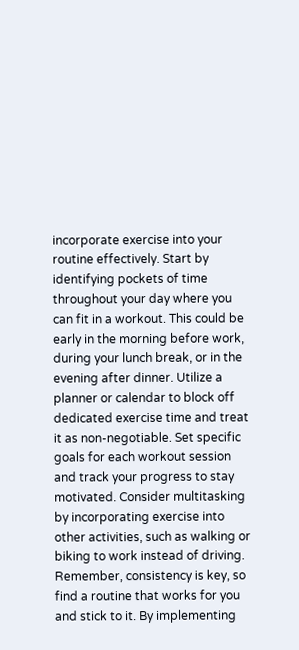incorporate exercise into your routine effectively. Start by identifying pockets of time throughout your day where you can fit in a workout. This could be early in the morning before work, during your lunch break, or in the evening after dinner. Utilize a planner or calendar to block off dedicated exercise time and treat it as non-negotiable. Set specific goals for each workout session and track your progress to stay motivated. Consider multitasking by incorporating exercise into other activities, such as walking or biking to work instead of driving. Remember, consistency is key, so find a routine that works for you and stick to it. By implementing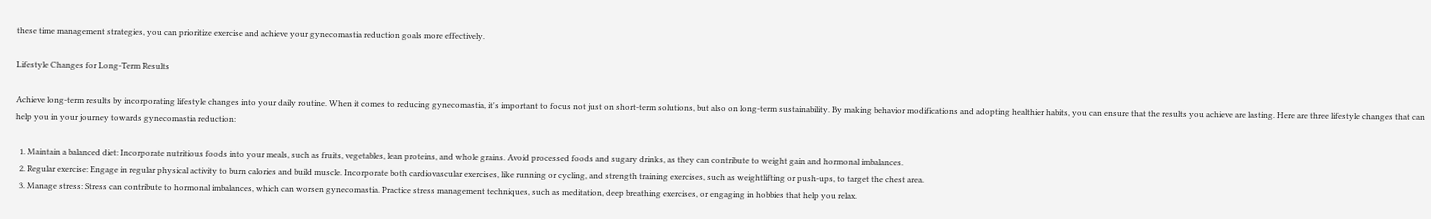these time management strategies, you can prioritize exercise and achieve your gynecomastia reduction goals more effectively.

Lifestyle Changes for Long-Term Results

Achieve long-term results by incorporating lifestyle changes into your daily routine. When it comes to reducing gynecomastia, it's important to focus not just on short-term solutions, but also on long-term sustainability. By making behavior modifications and adopting healthier habits, you can ensure that the results you achieve are lasting. Here are three lifestyle changes that can help you in your journey towards gynecomastia reduction:

  1. Maintain a balanced diet: Incorporate nutritious foods into your meals, such as fruits, vegetables, lean proteins, and whole grains. Avoid processed foods and sugary drinks, as they can contribute to weight gain and hormonal imbalances.
  2. Regular exercise: Engage in regular physical activity to burn calories and build muscle. Incorporate both cardiovascular exercises, like running or cycling, and strength training exercises, such as weightlifting or push-ups, to target the chest area.
  3. Manage stress: Stress can contribute to hormonal imbalances, which can worsen gynecomastia. Practice stress management techniques, such as meditation, deep breathing exercises, or engaging in hobbies that help you relax.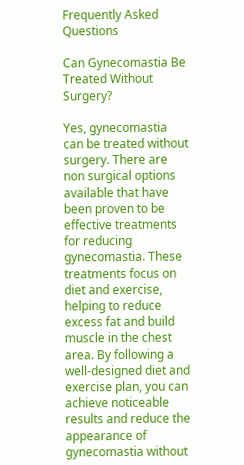Frequently Asked Questions

Can Gynecomastia Be Treated Without Surgery?

Yes, gynecomastia can be treated without surgery. There are non surgical options available that have been proven to be effective treatments for reducing gynecomastia. These treatments focus on diet and exercise, helping to reduce excess fat and build muscle in the chest area. By following a well-designed diet and exercise plan, you can achieve noticeable results and reduce the appearance of gynecomastia without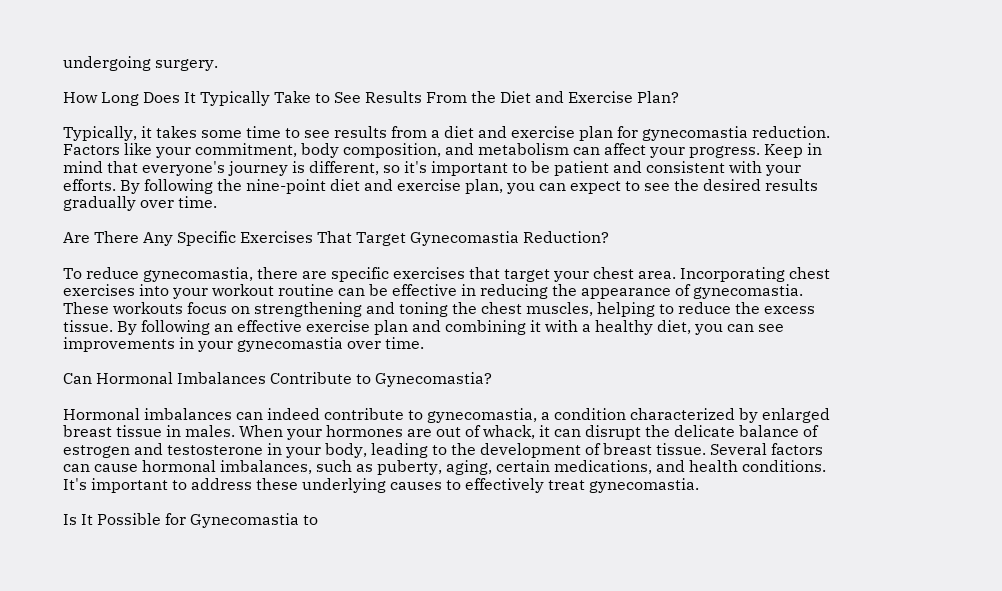undergoing surgery.

How Long Does It Typically Take to See Results From the Diet and Exercise Plan?

Typically, it takes some time to see results from a diet and exercise plan for gynecomastia reduction. Factors like your commitment, body composition, and metabolism can affect your progress. Keep in mind that everyone's journey is different, so it's important to be patient and consistent with your efforts. By following the nine-point diet and exercise plan, you can expect to see the desired results gradually over time.

Are There Any Specific Exercises That Target Gynecomastia Reduction?

To reduce gynecomastia, there are specific exercises that target your chest area. Incorporating chest exercises into your workout routine can be effective in reducing the appearance of gynecomastia. These workouts focus on strengthening and toning the chest muscles, helping to reduce the excess tissue. By following an effective exercise plan and combining it with a healthy diet, you can see improvements in your gynecomastia over time.

Can Hormonal Imbalances Contribute to Gynecomastia?

Hormonal imbalances can indeed contribute to gynecomastia, a condition characterized by enlarged breast tissue in males. When your hormones are out of whack, it can disrupt the delicate balance of estrogen and testosterone in your body, leading to the development of breast tissue. Several factors can cause hormonal imbalances, such as puberty, aging, certain medications, and health conditions. It's important to address these underlying causes to effectively treat gynecomastia.

Is It Possible for Gynecomastia to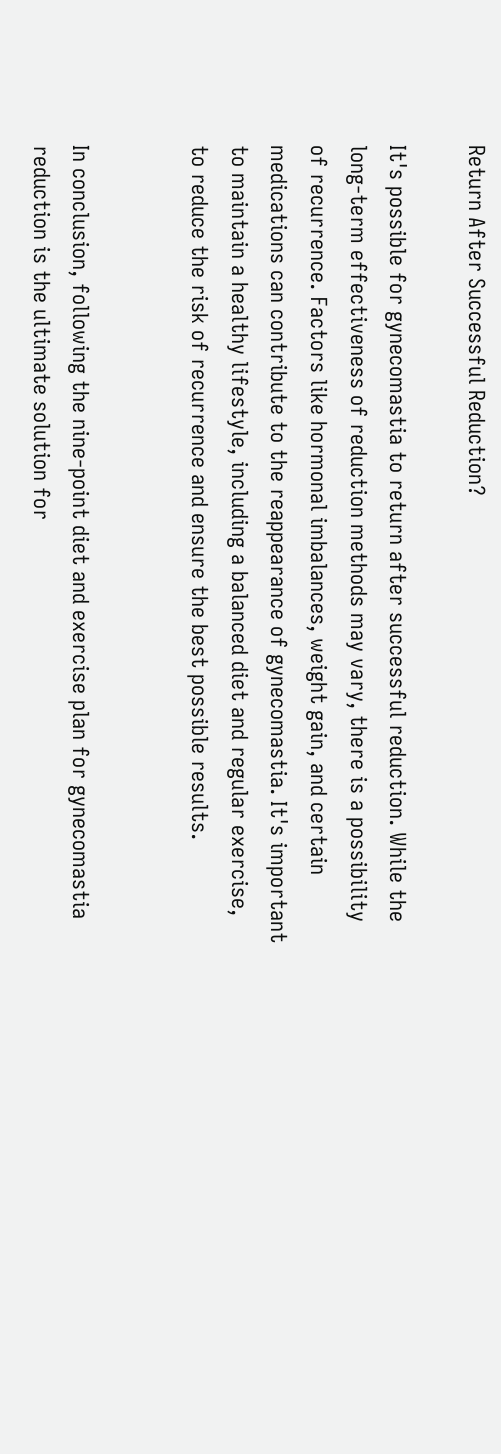Return After Successful Reduction?

It's possible for gynecomastia to return after successful reduction. While the long-term effectiveness of reduction methods may vary, there is a possibility of recurrence. Factors like hormonal imbalances, weight gain, and certain medications can contribute to the reappearance of gynecomastia. It's important to maintain a healthy lifestyle, including a balanced diet and regular exercise, to reduce the risk of recurrence and ensure the best possible results.


In conclusion, following the nine-point diet and exercise plan for gynecomastia reduction is the ultimate solution for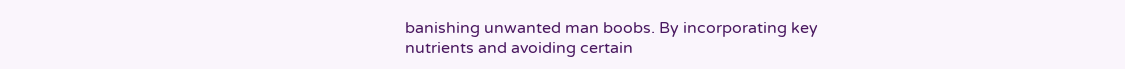banishing unwanted man boobs. By incorporating key nutrients and avoiding certain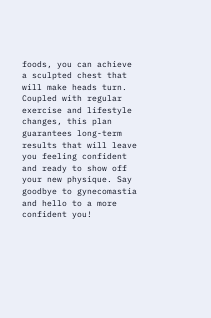foods, you can achieve a sculpted chest that will make heads turn. Coupled with regular exercise and lifestyle changes, this plan guarantees long-term results that will leave you feeling confident and ready to show off your new physique. Say goodbye to gynecomastia and hello to a more confident you!